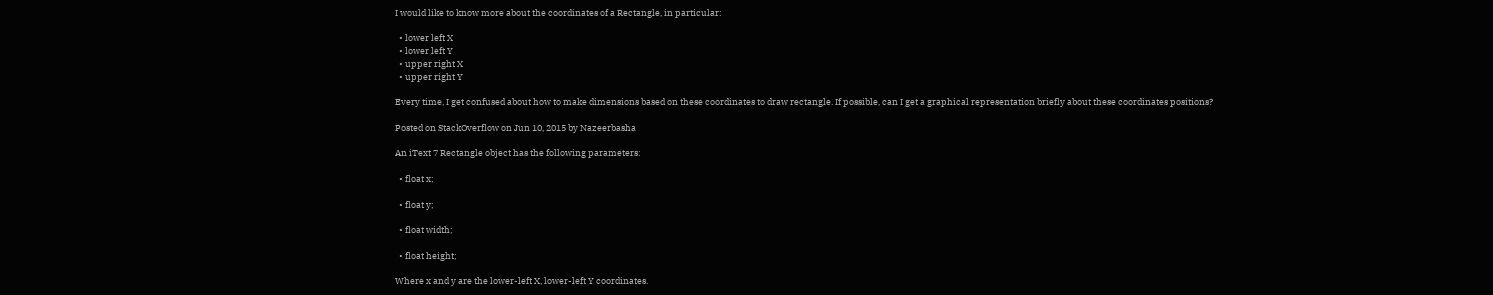I would like to know more about the coordinates of a Rectangle, in particular:

  • lower left X
  • lower left Y
  • upper right X
  • upper right Y

Every time, I get confused about how to make dimensions based on these coordinates to draw rectangle. If possible, can I get a graphical representation briefly about these coordinates positions?

Posted on StackOverflow on Jun 10, 2015 by Nazeerbasha

An iText 7 Rectangle object has the following parameters:

  • float x;

  • float y;

  • float width;

  • float height;

Where x and y are the lower-left X, lower-left Y coordinates.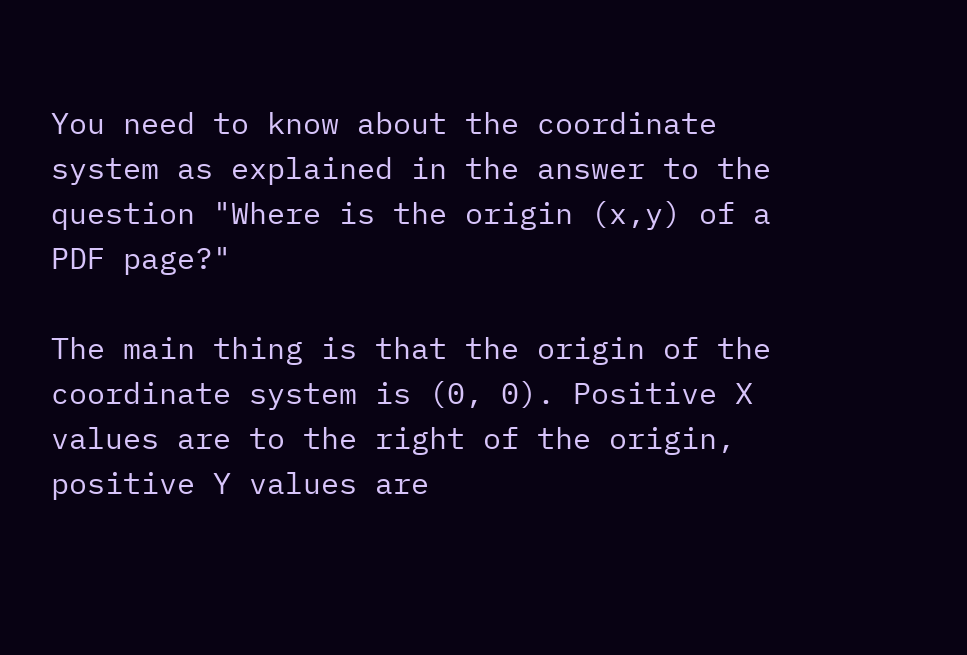You need to know about the coordinate system as explained in the answer to the question "Where is the origin (x,y) of a PDF page?"

The main thing is that the origin of the coordinate system is (0, 0). Positive X values are to the right of the origin, positive Y values are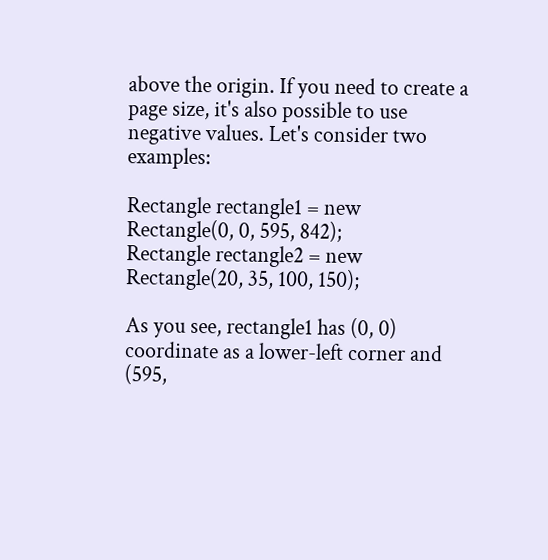above the origin. If you need to create a page size, it's also possible to use negative values. Let's consider two examples:

Rectangle rectangle1 = new Rectangle(0, 0, 595, 842);
Rectangle rectangle2 = new Rectangle(20, 35, 100, 150);

As you see, rectangle1 has (0, 0) coordinate as a lower-left corner and (595,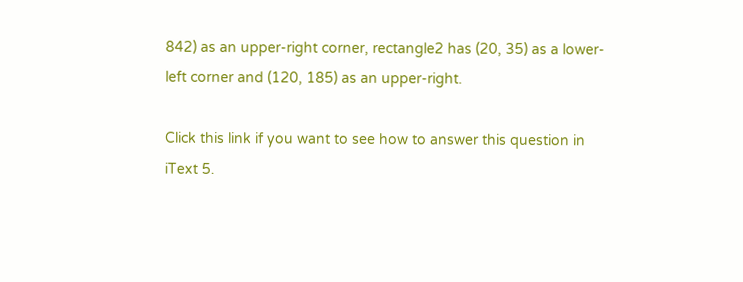842) as an upper-right corner, rectangle2 has (20, 35) as a lower-left corner and (120, 185) as an upper-right.

Click this link if you want to see how to answer this question in iText 5.